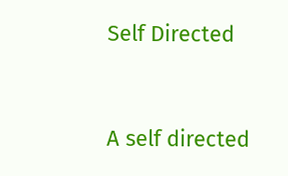Self Directed


A self directed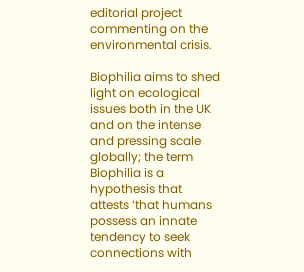editorial project commenting on the environmental crisis.

Biophilia aims to shed light on ecological issues both in the UK and on the intense and pressing scale globally; the term Biophilia is a hypothesis that attests ‘that humans possess an innate tendency to seek connections with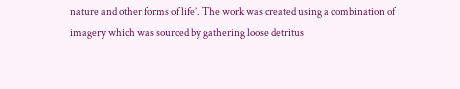nature and other forms of life’. The work was created using a combination of imagery which was sourced by gathering loose detritus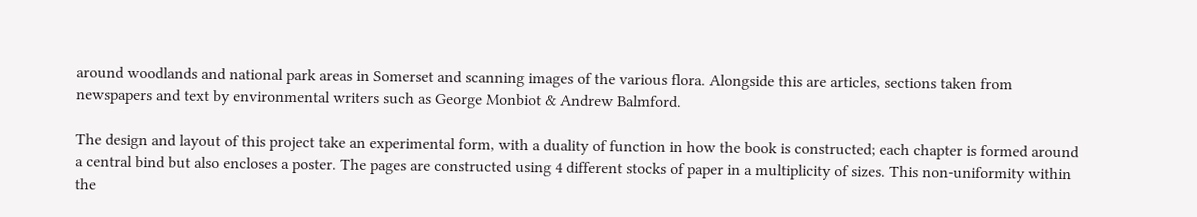around woodlands and national park areas in Somerset and scanning images of the various flora. Alongside this are articles, sections taken from newspapers and text by environmental writers such as George Monbiot & Andrew Balmford.

The design and layout of this project take an experimental form, with a duality of function in how the book is constructed; each chapter is formed around a central bind but also encloses a poster. The pages are constructed using 4 different stocks of paper in a multiplicity of sizes. This non-uniformity within the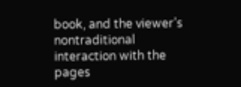book, and the viewer’s nontraditional interaction with the pages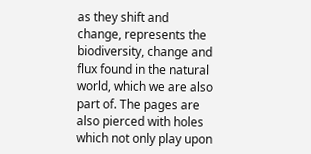as they shift and change, represents the biodiversity, change and flux found in the natural world, which we are also part of. The pages are also pierced with holes which not only play upon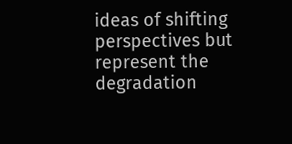ideas of shifting perspectives but represent the degradation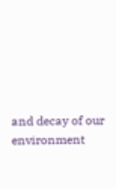and decay of our environment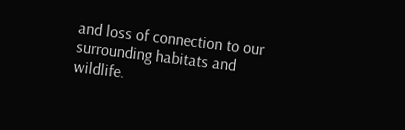and loss of connection to our surrounding habitats and wildlife.